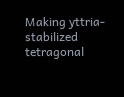Making yttria-stabilized tetragonal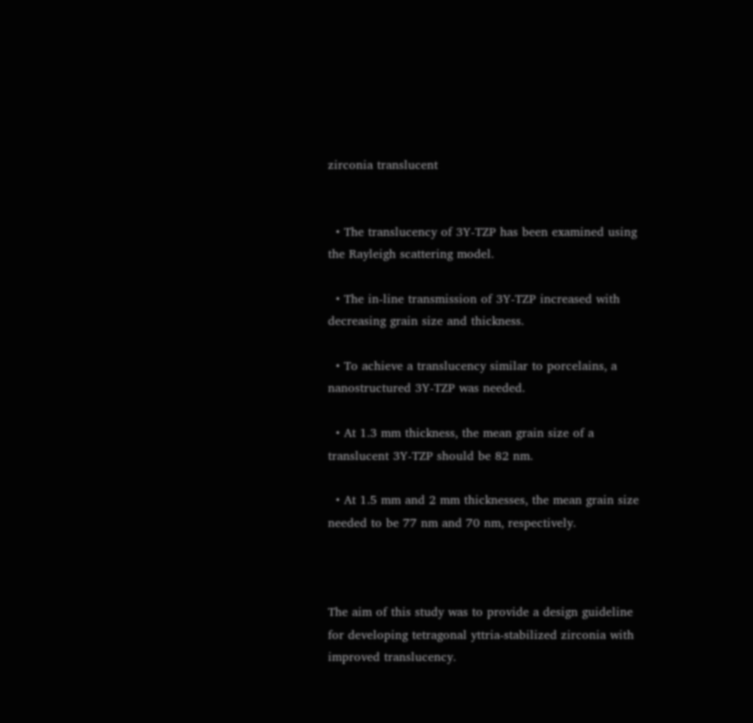zirconia translucent


  • The translucency of 3Y-TZP has been examined using the Rayleigh scattering model.

  • The in-line transmission of 3Y-TZP increased with decreasing grain size and thickness.

  • To achieve a translucency similar to porcelains, a nanostructured 3Y-TZP was needed.

  • At 1.3 mm thickness, the mean grain size of a translucent 3Y-TZP should be 82 nm.

  • At 1.5 mm and 2 mm thicknesses, the mean grain size needed to be 77 nm and 70 nm, respectively.



The aim of this study was to provide a design guideline for developing tetragonal yttria-stabilized zirconia with improved translucency.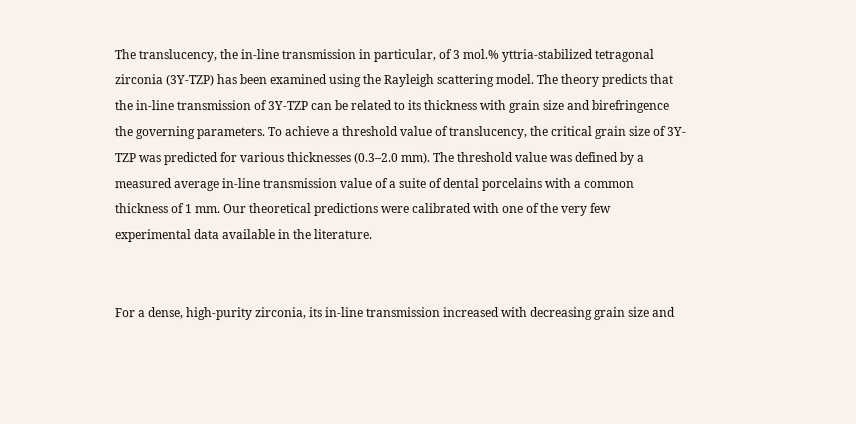The translucency, the in-line transmission in particular, of 3 mol.% yttria-stabilized tetragonal zirconia (3Y-TZP) has been examined using the Rayleigh scattering model. The theory predicts that the in-line transmission of 3Y-TZP can be related to its thickness with grain size and birefringence the governing parameters. To achieve a threshold value of translucency, the critical grain size of 3Y-TZP was predicted for various thicknesses (0.3–2.0 mm). The threshold value was defined by a measured average in-line transmission value of a suite of dental porcelains with a common thickness of 1 mm. Our theoretical predictions were calibrated with one of the very few experimental data available in the literature.


For a dense, high-purity zirconia, its in-line transmission increased with decreasing grain size and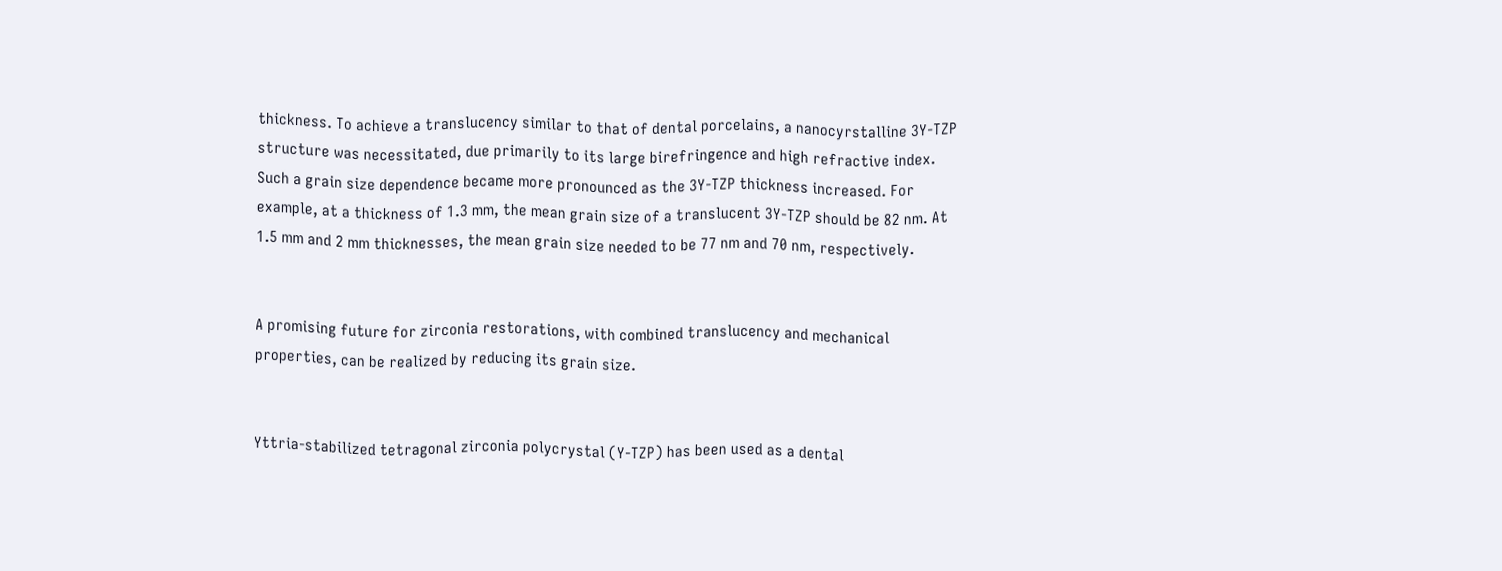thickness. To achieve a translucency similar to that of dental porcelains, a nanocyrstalline 3Y-TZP structure was necessitated, due primarily to its large birefringence and high refractive index. Such a grain size dependence became more pronounced as the 3Y-TZP thickness increased. For example, at a thickness of 1.3 mm, the mean grain size of a translucent 3Y-TZP should be 82 nm. At 1.5 mm and 2 mm thicknesses, the mean grain size needed to be 77 nm and 70 nm, respectively.


A promising future for zirconia restorations, with combined translucency and mechanical properties, can be realized by reducing its grain size.


Yttria-stabilized tetragonal zirconia polycrystal (Y-TZP) has been used as a dental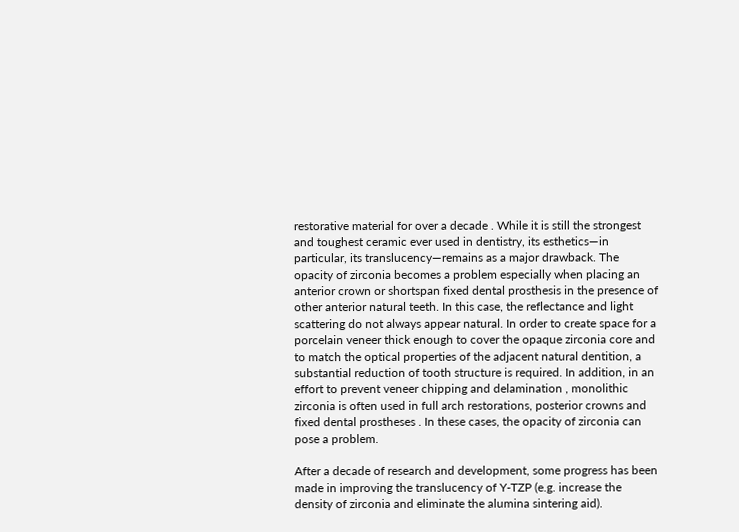restorative material for over a decade . While it is still the strongest and toughest ceramic ever used in dentistry, its esthetics—in particular, its translucency—remains as a major drawback. The opacity of zirconia becomes a problem especially when placing an anterior crown or shortspan fixed dental prosthesis in the presence of other anterior natural teeth. In this case, the reflectance and light scattering do not always appear natural. In order to create space for a porcelain veneer thick enough to cover the opaque zirconia core and to match the optical properties of the adjacent natural dentition, a substantial reduction of tooth structure is required. In addition, in an effort to prevent veneer chipping and delamination , monolithic zirconia is often used in full arch restorations, posterior crowns and fixed dental prostheses . In these cases, the opacity of zirconia can pose a problem.

After a decade of research and development, some progress has been made in improving the translucency of Y-TZP (e.g. increase the density of zirconia and eliminate the alumina sintering aid).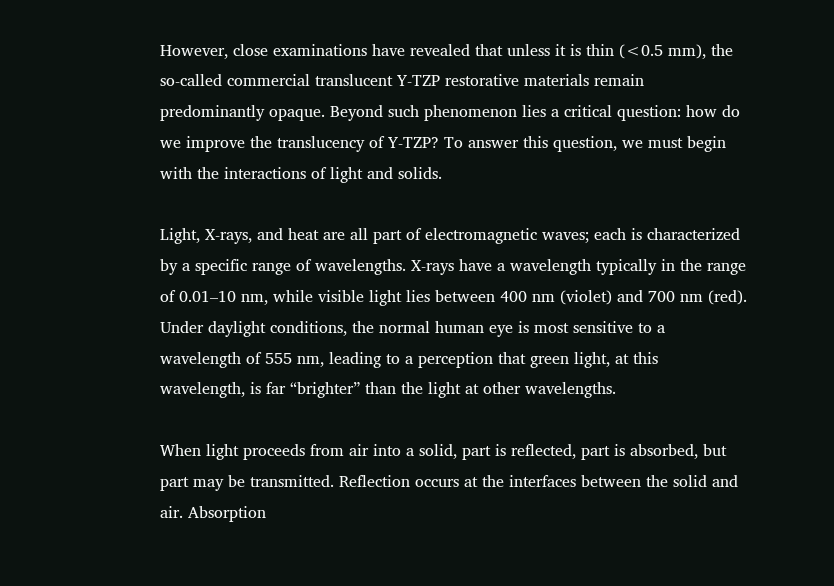However, close examinations have revealed that unless it is thin (<0.5 mm), the so-called commercial translucent Y-TZP restorative materials remain predominantly opaque. Beyond such phenomenon lies a critical question: how do we improve the translucency of Y-TZP? To answer this question, we must begin with the interactions of light and solids.

Light, X-rays, and heat are all part of electromagnetic waves; each is characterized by a specific range of wavelengths. X-rays have a wavelength typically in the range of 0.01–10 nm, while visible light lies between 400 nm (violet) and 700 nm (red). Under daylight conditions, the normal human eye is most sensitive to a wavelength of 555 nm, leading to a perception that green light, at this wavelength, is far “brighter” than the light at other wavelengths.

When light proceeds from air into a solid, part is reflected, part is absorbed, but part may be transmitted. Reflection occurs at the interfaces between the solid and air. Absorption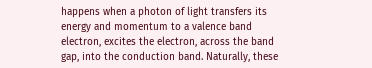happens when a photon of light transfers its energy and momentum to a valence band electron, excites the electron, across the band gap, into the conduction band. Naturally, these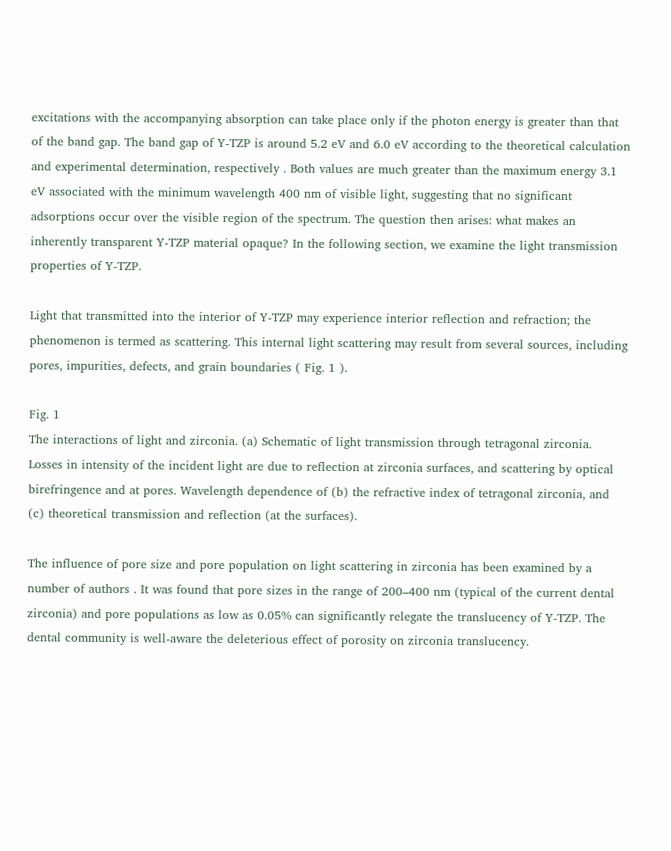excitations with the accompanying absorption can take place only if the photon energy is greater than that of the band gap. The band gap of Y-TZP is around 5.2 eV and 6.0 eV according to the theoretical calculation and experimental determination, respectively . Both values are much greater than the maximum energy 3.1 eV associated with the minimum wavelength 400 nm of visible light, suggesting that no significant adsorptions occur over the visible region of the spectrum. The question then arises: what makes an inherently transparent Y-TZP material opaque? In the following section, we examine the light transmission properties of Y-TZP.

Light that transmitted into the interior of Y-TZP may experience interior reflection and refraction; the phenomenon is termed as scattering. This internal light scattering may result from several sources, including pores, impurities, defects, and grain boundaries ( Fig. 1 ).

Fig. 1
The interactions of light and zirconia. (a) Schematic of light transmission through tetragonal zirconia. Losses in intensity of the incident light are due to reflection at zirconia surfaces, and scattering by optical birefringence and at pores. Wavelength dependence of (b) the refractive index of tetragonal zirconia, and (c) theoretical transmission and reflection (at the surfaces).

The influence of pore size and pore population on light scattering in zirconia has been examined by a number of authors . It was found that pore sizes in the range of 200–400 nm (typical of the current dental zirconia) and pore populations as low as 0.05% can significantly relegate the translucency of Y-TZP. The dental community is well-aware the deleterious effect of porosity on zirconia translucency.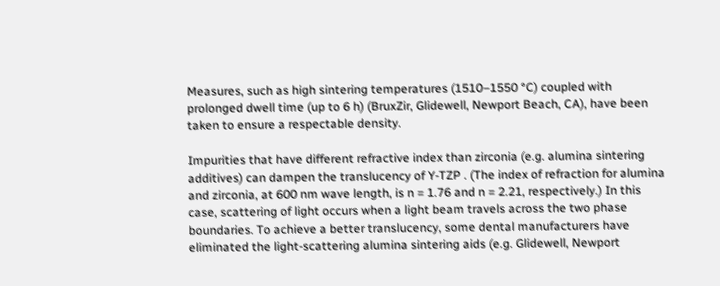Measures, such as high sintering temperatures (1510–1550 °C) coupled with prolonged dwell time (up to 6 h) (BruxZir, Glidewell, Newport Beach, CA), have been taken to ensure a respectable density.

Impurities that have different refractive index than zirconia (e.g. alumina sintering additives) can dampen the translucency of Y-TZP . (The index of refraction for alumina and zirconia, at 600 nm wave length, is n = 1.76 and n = 2.21, respectively.) In this case, scattering of light occurs when a light beam travels across the two phase boundaries. To achieve a better translucency, some dental manufacturers have eliminated the light-scattering alumina sintering aids (e.g. Glidewell, Newport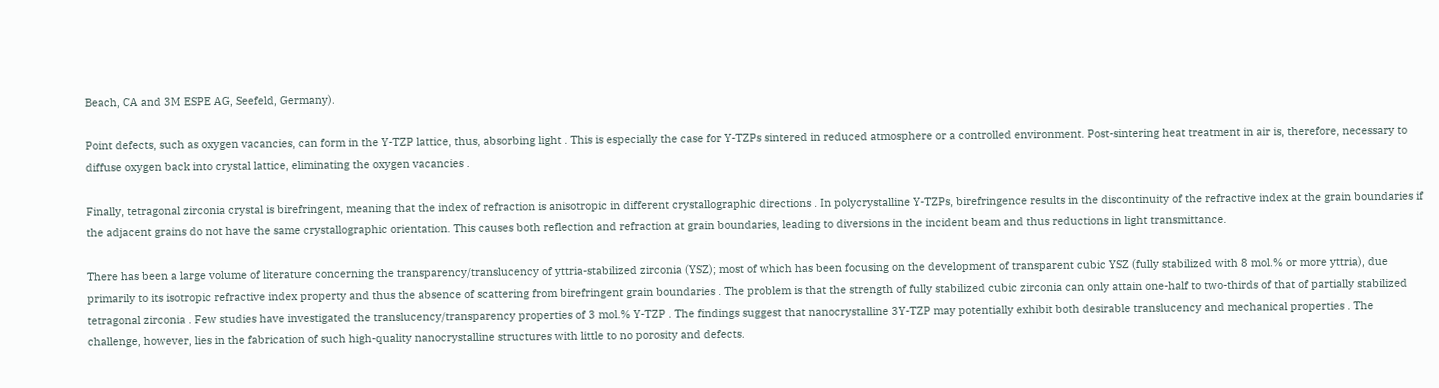Beach, CA and 3M ESPE AG, Seefeld, Germany).

Point defects, such as oxygen vacancies, can form in the Y-TZP lattice, thus, absorbing light . This is especially the case for Y-TZPs sintered in reduced atmosphere or a controlled environment. Post-sintering heat treatment in air is, therefore, necessary to diffuse oxygen back into crystal lattice, eliminating the oxygen vacancies .

Finally, tetragonal zirconia crystal is birefringent, meaning that the index of refraction is anisotropic in different crystallographic directions . In polycrystalline Y-TZPs, birefringence results in the discontinuity of the refractive index at the grain boundaries if the adjacent grains do not have the same crystallographic orientation. This causes both reflection and refraction at grain boundaries, leading to diversions in the incident beam and thus reductions in light transmittance.

There has been a large volume of literature concerning the transparency/translucency of yttria-stabilized zirconia (YSZ); most of which has been focusing on the development of transparent cubic YSZ (fully stabilized with 8 mol.% or more yttria), due primarily to its isotropic refractive index property and thus the absence of scattering from birefringent grain boundaries . The problem is that the strength of fully stabilized cubic zirconia can only attain one-half to two-thirds of that of partially stabilized tetragonal zirconia . Few studies have investigated the translucency/transparency properties of 3 mol.% Y-TZP . The findings suggest that nanocrystalline 3Y-TZP may potentially exhibit both desirable translucency and mechanical properties . The challenge, however, lies in the fabrication of such high-quality nanocrystalline structures with little to no porosity and defects.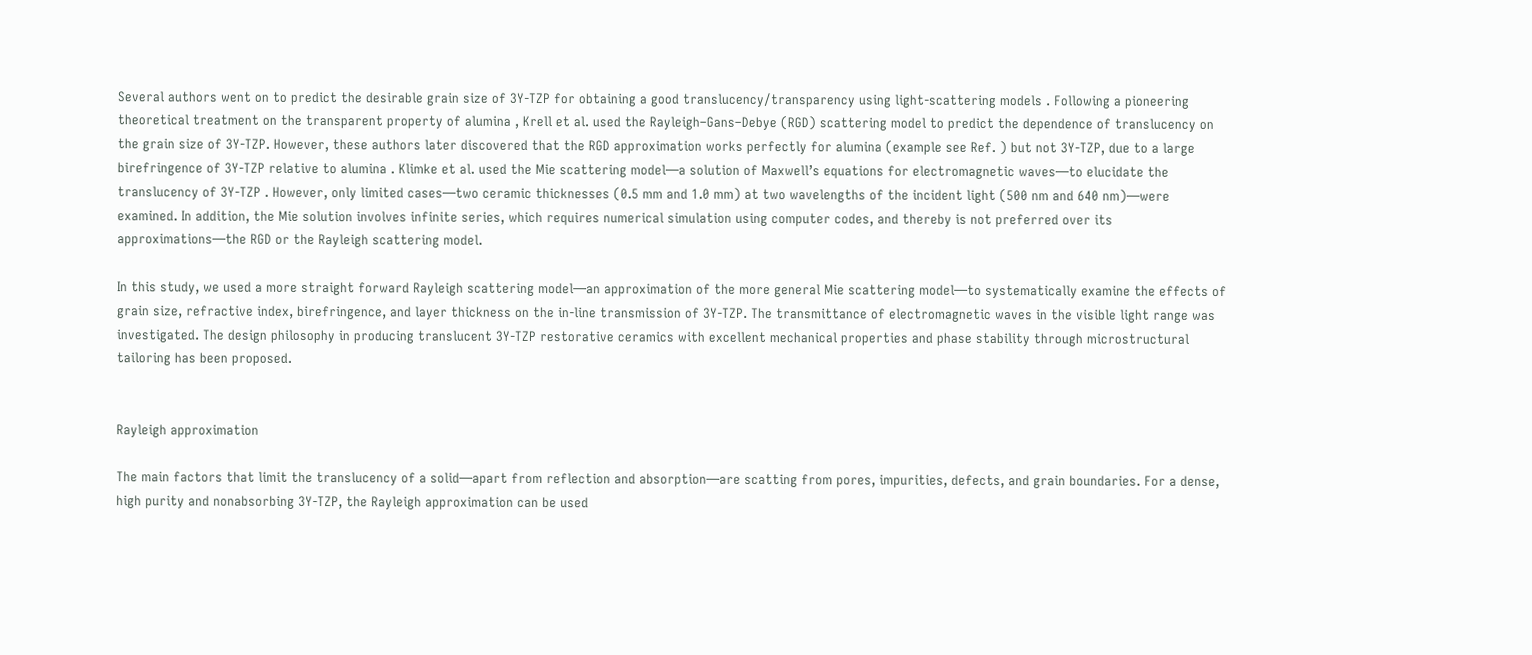Several authors went on to predict the desirable grain size of 3Y-TZP for obtaining a good translucency/transparency using light-scattering models . Following a pioneering theoretical treatment on the transparent property of alumina , Krell et al. used the Rayleigh–Gans–Debye (RGD) scattering model to predict the dependence of translucency on the grain size of 3Y-TZP. However, these authors later discovered that the RGD approximation works perfectly for alumina (example see Ref. ) but not 3Y-TZP, due to a large birefringence of 3Y-TZP relative to alumina . Klimke et al. used the Mie scattering model—a solution of Maxwell’s equations for electromagnetic waves—to elucidate the translucency of 3Y-TZP . However, only limited cases—two ceramic thicknesses (0.5 mm and 1.0 mm) at two wavelengths of the incident light (500 nm and 640 nm)—were examined. In addition, the Mie solution involves infinite series, which requires numerical simulation using computer codes, and thereby is not preferred over its approximations—the RGD or the Rayleigh scattering model.

In this study, we used a more straight forward Rayleigh scattering model—an approximation of the more general Mie scattering model—to systematically examine the effects of grain size, refractive index, birefringence, and layer thickness on the in-line transmission of 3Y-TZP. The transmittance of electromagnetic waves in the visible light range was investigated. The design philosophy in producing translucent 3Y-TZP restorative ceramics with excellent mechanical properties and phase stability through microstructural tailoring has been proposed.


Rayleigh approximation

The main factors that limit the translucency of a solid—apart from reflection and absorption—are scatting from pores, impurities, defects, and grain boundaries. For a dense, high purity and nonabsorbing 3Y-TZP, the Rayleigh approximation can be used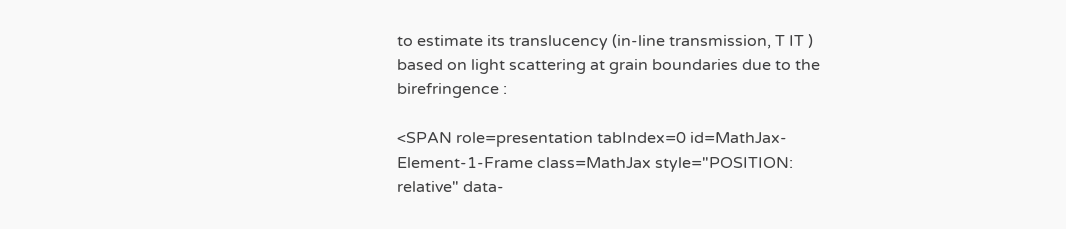to estimate its translucency (in-line transmission, T IT ) based on light scattering at grain boundaries due to the birefringence :

<SPAN role=presentation tabIndex=0 id=MathJax-Element-1-Frame class=MathJax style="POSITION: relative" data-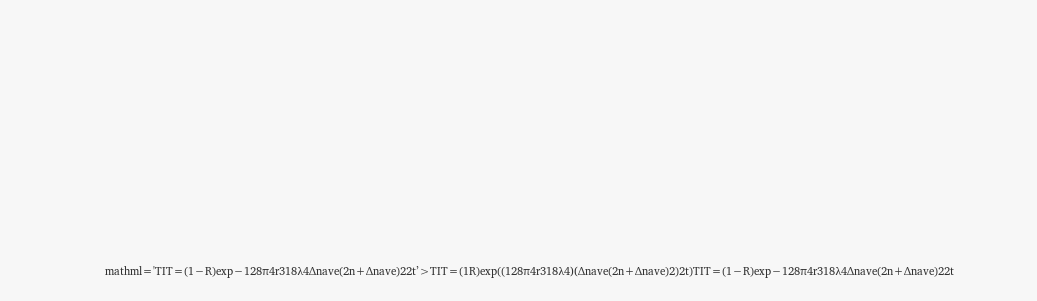mathml='TIT=(1−R)exp−128π4r318λ4Δnave(2n+Δnave)22t’>TIT=(1R)exp((128π4r318λ4)(Δnave(2n+Δnave)2)2t)TIT=(1−R)exp−128π4r318λ4Δnave(2n+Δnave)22t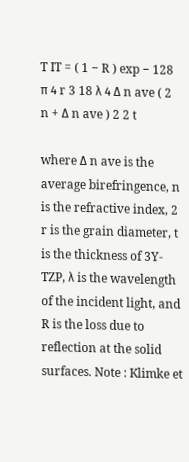T IT = ( 1 − R ) exp − 128 π 4 r 3 18 λ 4 Δ n ave ( 2 n + Δ n ave ) 2 2 t

where Δ n ave is the average birefringence, n is the refractive index, 2 r is the grain diameter, t is the thickness of 3Y-TZP, λ is the wavelength of the incident light, and R is the loss due to reflection at the solid surfaces. Note : Klimke et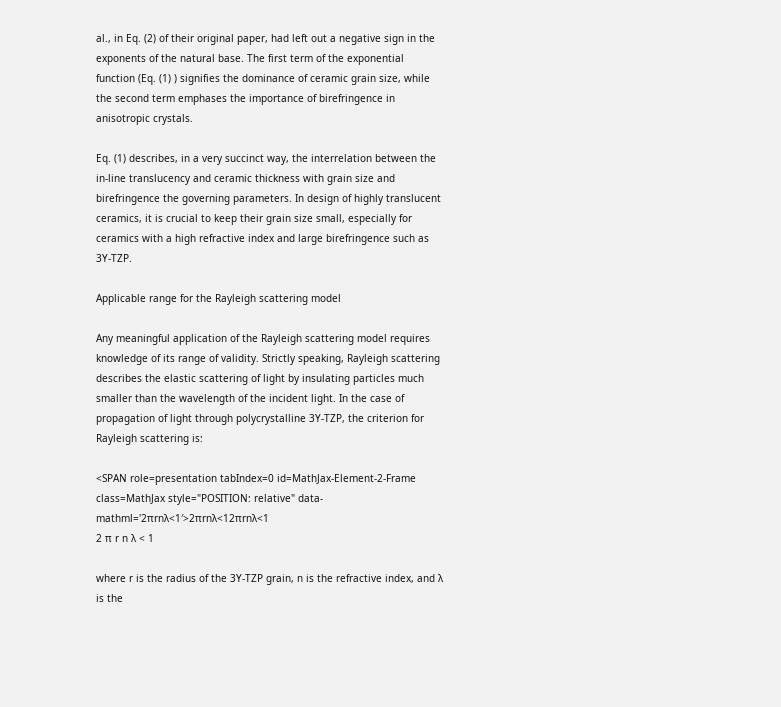al., in Eq. (2) of their original paper, had left out a negative sign in the exponents of the natural base. The first term of the exponential function (Eq. (1) ) signifies the dominance of ceramic grain size, while the second term emphases the importance of birefringence in anisotropic crystals.

Eq. (1) describes, in a very succinct way, the interrelation between the in-line translucency and ceramic thickness with grain size and birefringence the governing parameters. In design of highly translucent ceramics, it is crucial to keep their grain size small, especially for ceramics with a high refractive index and large birefringence such as 3Y-TZP.

Applicable range for the Rayleigh scattering model

Any meaningful application of the Rayleigh scattering model requires knowledge of its range of validity. Strictly speaking, Rayleigh scattering describes the elastic scattering of light by insulating particles much smaller than the wavelength of the incident light. In the case of propagation of light through polycrystalline 3Y-TZP, the criterion for Rayleigh scattering is:

<SPAN role=presentation tabIndex=0 id=MathJax-Element-2-Frame class=MathJax style="POSITION: relative" data-mathml='2πrnλ<1′>2πrnλ<12πrnλ<1
2 π r n λ < 1

where r is the radius of the 3Y-TZP grain, n is the refractive index, and λ is the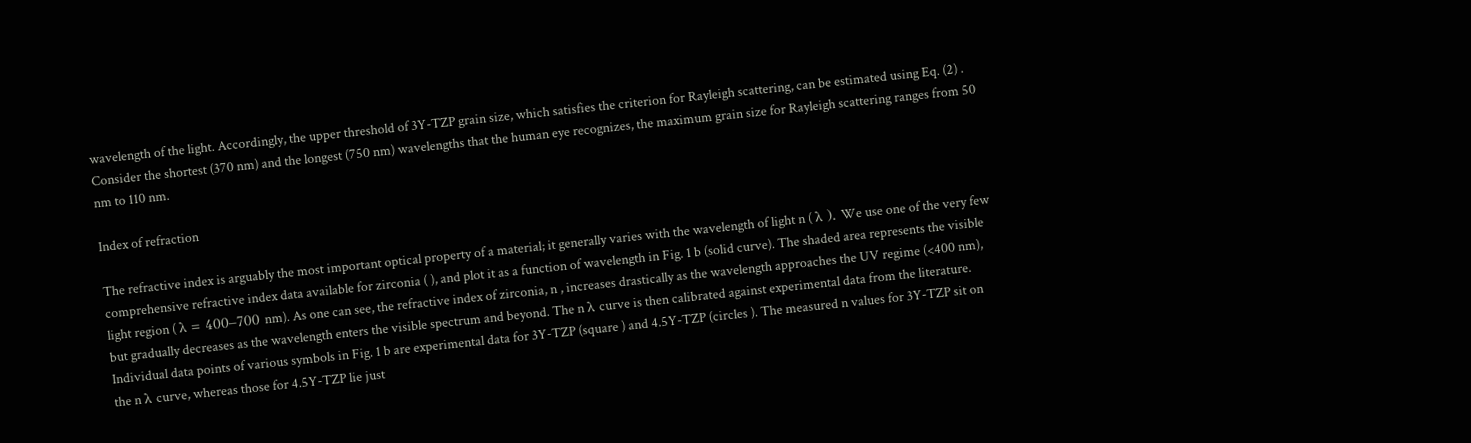wavelength of the light. Accordingly, the upper threshold of 3Y-TZP grain size, which satisfies the criterion for Rayleigh scattering, can be estimated using Eq. (2) . Consider the shortest (370 nm) and the longest (750 nm) wavelengths that the human eye recognizes, the maximum grain size for Rayleigh scattering ranges from 50 nm to 110 nm.

Index of refraction

The refractive index is arguably the most important optical property of a material; it generally varies with the wavelength of light n ( λ ). We use one of the very few comprehensive refractive index data available for zirconia ( ), and plot it as a function of wavelength in Fig. 1 b (solid curve). The shaded area represents the visible light region ( λ = 400–700 nm). As one can see, the refractive index of zirconia, n , increases drastically as the wavelength approaches the UV regime (<400 nm), but gradually decreases as the wavelength enters the visible spectrum and beyond. The n λ curve is then calibrated against experimental data from the literature. Individual data points of various symbols in Fig. 1 b are experimental data for 3Y-TZP (square ) and 4.5Y-TZP (circles ). The measured n values for 3Y-TZP sit on the n λ curve, whereas those for 4.5Y-TZP lie just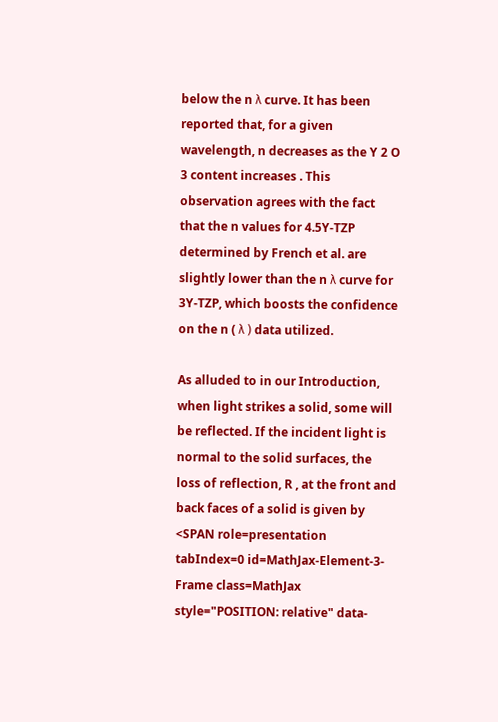below the n λ curve. It has been reported that, for a given wavelength, n decreases as the Y 2 O 3 content increases . This observation agrees with the fact that the n values for 4.5Y-TZP determined by French et al. are slightly lower than the n λ curve for 3Y-TZP, which boosts the confidence on the n ( λ ) data utilized.

As alluded to in our Introduction, when light strikes a solid, some will be reflected. If the incident light is normal to the solid surfaces, the loss of reflection, R , at the front and back faces of a solid is given by <SPAN role=presentation tabIndex=0 id=MathJax-Element-3-Frame class=MathJax style="POSITION: relative" data-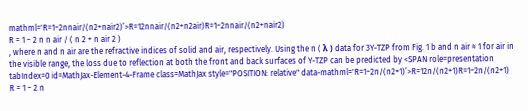mathml='R=1−2nnair/(n2+nair2)’>R=12nnair/(n2+n2air)R=1−2nnair/(n2+nair2)
R = 1 − 2 n n air / ( n 2 + n air 2 )
, where n and n air are the refractive indices of solid and air, respectively. Using the n ( λ ) data for 3Y-TZP from Fig. 1 b and n air ≈ 1 for air in the visible range, the loss due to reflection at both the front and back surfaces of Y-TZP can be predicted by <SPAN role=presentation tabIndex=0 id=MathJax-Element-4-Frame class=MathJax style="POSITION: relative" data-mathml='R=1−2n/(n2+1)’>R=12n/(n2+1)R=1−2n/(n2+1)
R = 1 − 2 n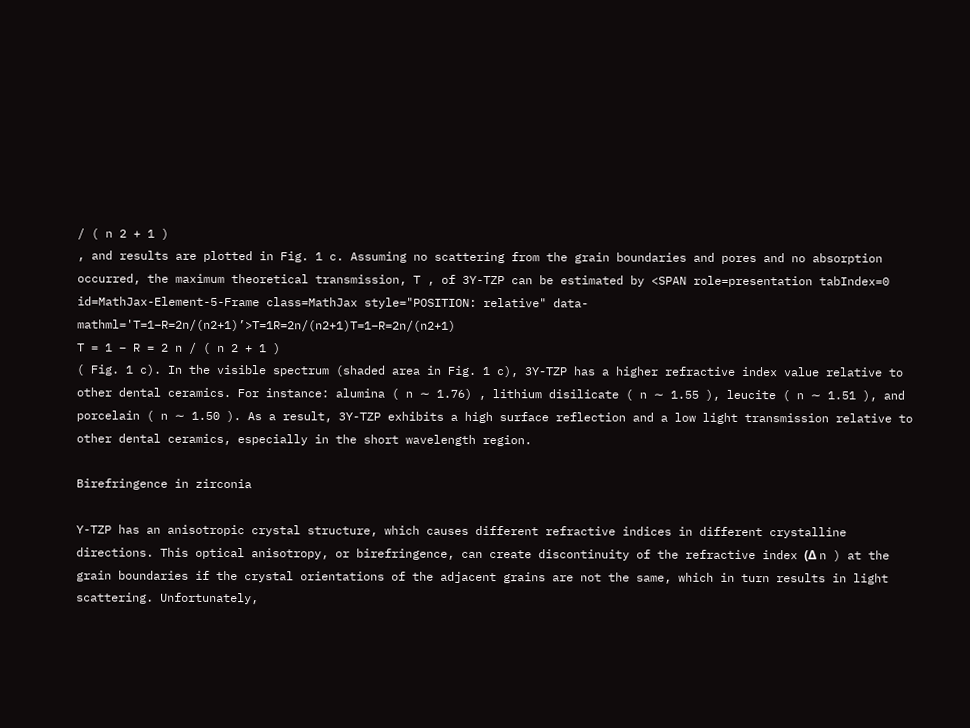/ ( n 2 + 1 )
, and results are plotted in Fig. 1 c. Assuming no scattering from the grain boundaries and pores and no absorption occurred, the maximum theoretical transmission, T , of 3Y-TZP can be estimated by <SPAN role=presentation tabIndex=0 id=MathJax-Element-5-Frame class=MathJax style="POSITION: relative" data-mathml='T=1−R=2n/(n2+1)’>T=1R=2n/(n2+1)T=1−R=2n/(n2+1)
T = 1 − R = 2 n / ( n 2 + 1 )
( Fig. 1 c). In the visible spectrum (shaded area in Fig. 1 c), 3Y-TZP has a higher refractive index value relative to other dental ceramics. For instance: alumina ( n ∼ 1.76) , lithium disilicate ( n ∼ 1.55 ), leucite ( n ∼ 1.51 ), and porcelain ( n ∼ 1.50 ). As a result, 3Y-TZP exhibits a high surface reflection and a low light transmission relative to other dental ceramics, especially in the short wavelength region.

Birefringence in zirconia

Y-TZP has an anisotropic crystal structure, which causes different refractive indices in different crystalline directions. This optical anisotropy, or birefringence, can create discontinuity of the refractive index (Δ n ) at the grain boundaries if the crystal orientations of the adjacent grains are not the same, which in turn results in light scattering. Unfortunately,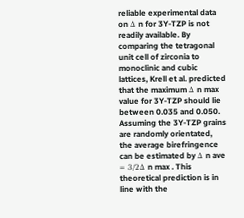reliable experimental data on Δ n for 3Y-TZP is not readily available. By comparing the tetragonal unit cell of zirconia to monoclinic and cubic lattices, Krell et al. predicted that the maximum Δ n max value for 3Y-TZP should lie between 0.035 and 0.050. Assuming the 3Y-TZP grains are randomly orientated, the average birefringence can be estimated by Δ n ave = 3/2Δ n max . This theoretical prediction is in line with the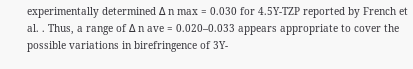experimentally determined Δ n max = 0.030 for 4.5Y-TZP reported by French et al. . Thus, a range of Δ n ave = 0.020–0.033 appears appropriate to cover the possible variations in birefringence of 3Y-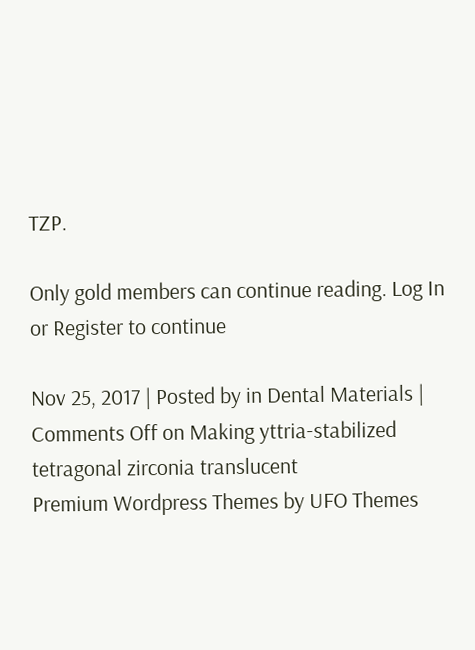TZP.

Only gold members can continue reading. Log In or Register to continue

Nov 25, 2017 | Posted by in Dental Materials | Comments Off on Making yttria-stabilized tetragonal zirconia translucent
Premium Wordpress Themes by UFO Themes